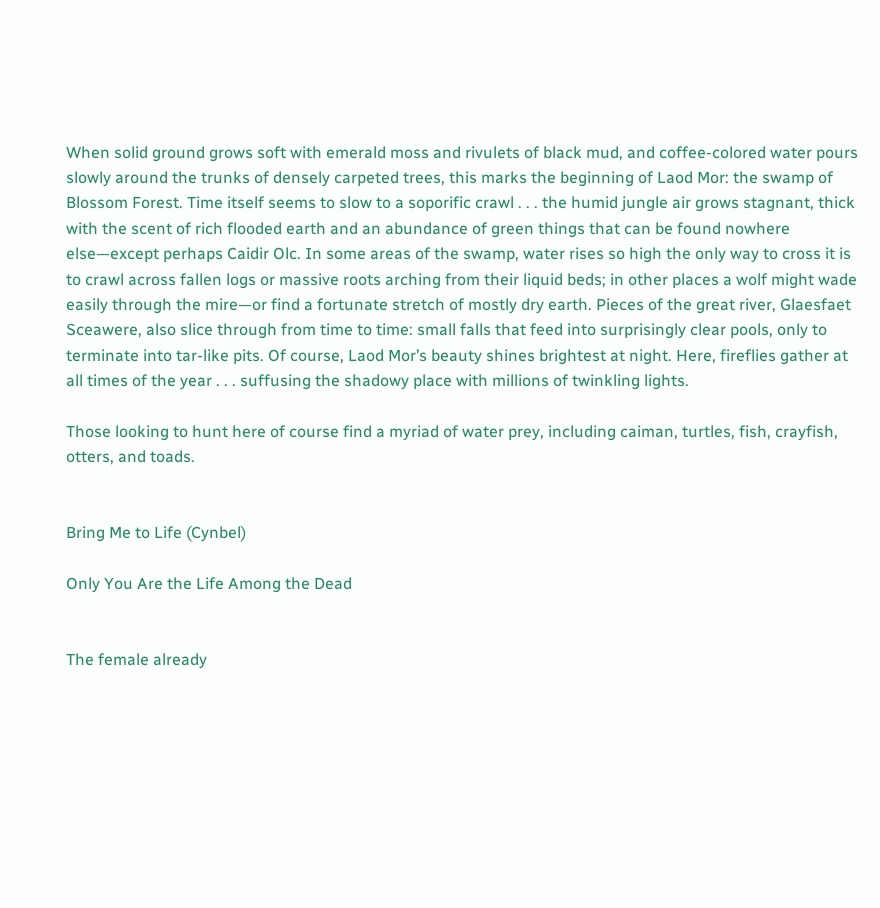When solid ground grows soft with emerald moss and rivulets of black mud, and coffee-colored water pours slowly around the trunks of densely carpeted trees, this marks the beginning of Laod Mor: the swamp of Blossom Forest. Time itself seems to slow to a soporific crawl . . . the humid jungle air grows stagnant, thick with the scent of rich flooded earth and an abundance of green things that can be found nowhere else—except perhaps Caidir Olc. In some areas of the swamp, water rises so high the only way to cross it is to crawl across fallen logs or massive roots arching from their liquid beds; in other places a wolf might wade easily through the mire—or find a fortunate stretch of mostly dry earth. Pieces of the great river, Glaesfaet Sceawere, also slice through from time to time: small falls that feed into surprisingly clear pools, only to terminate into tar-like pits. Of course, Laod Mor’s beauty shines brightest at night. Here, fireflies gather at all times of the year . . . suffusing the shadowy place with millions of twinkling lights.

Those looking to hunt here of course find a myriad of water prey, including caiman, turtles, fish, crayfish, otters, and toads.


Bring Me to Life (Cynbel)

Only You Are the Life Among the Dead


The female already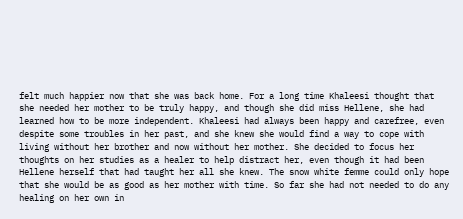felt much happier now that she was back home. For a long time Khaleesi thought that she needed her mother to be truly happy, and though she did miss Hellene, she had learned how to be more independent. Khaleesi had always been happy and carefree, even despite some troubles in her past, and she knew she would find a way to cope with living without her brother and now without her mother. She decided to focus her thoughts on her studies as a healer to help distract her, even though it had been Hellene herself that had taught her all she knew. The snow white femme could only hope that she would be as good as her mother with time. So far she had not needed to do any healing on her own in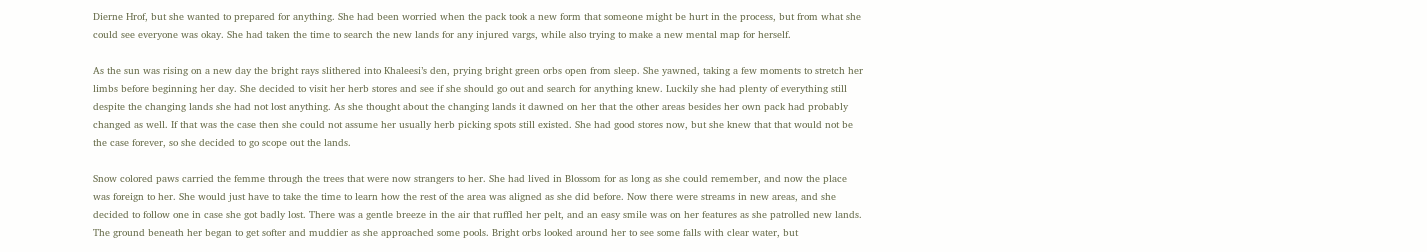Dierne Hrof, but she wanted to prepared for anything. She had been worried when the pack took a new form that someone might be hurt in the process, but from what she could see everyone was okay. She had taken the time to search the new lands for any injured vargs, while also trying to make a new mental map for herself.

As the sun was rising on a new day the bright rays slithered into Khaleesi’s den, prying bright green orbs open from sleep. She yawned, taking a few moments to stretch her limbs before beginning her day. She decided to visit her herb stores and see if she should go out and search for anything knew. Luckily she had plenty of everything still despite the changing lands she had not lost anything. As she thought about the changing lands it dawned on her that the other areas besides her own pack had probably changed as well. If that was the case then she could not assume her usually herb picking spots still existed. She had good stores now, but she knew that that would not be the case forever, so she decided to go scope out the lands.

Snow colored paws carried the femme through the trees that were now strangers to her. She had lived in Blossom for as long as she could remember, and now the place was foreign to her. She would just have to take the time to learn how the rest of the area was aligned as she did before. Now there were streams in new areas, and she decided to follow one in case she got badly lost. There was a gentle breeze in the air that ruffled her pelt, and an easy smile was on her features as she patrolled new lands. The ground beneath her began to get softer and muddier as she approached some pools. Bright orbs looked around her to see some falls with clear water, but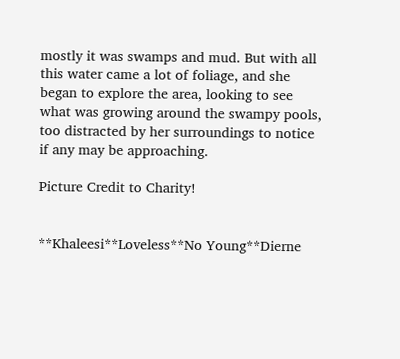mostly it was swamps and mud. But with all this water came a lot of foliage, and she began to explore the area, looking to see what was growing around the swampy pools, too distracted by her surroundings to notice if any may be approaching.

Picture Credit to Charity!


**Khaleesi**Loveless**No Young**Dierne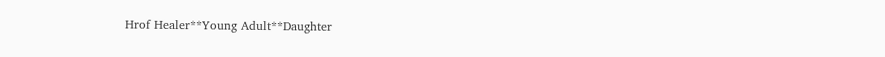Hrof Healer**Young Adult**Daughter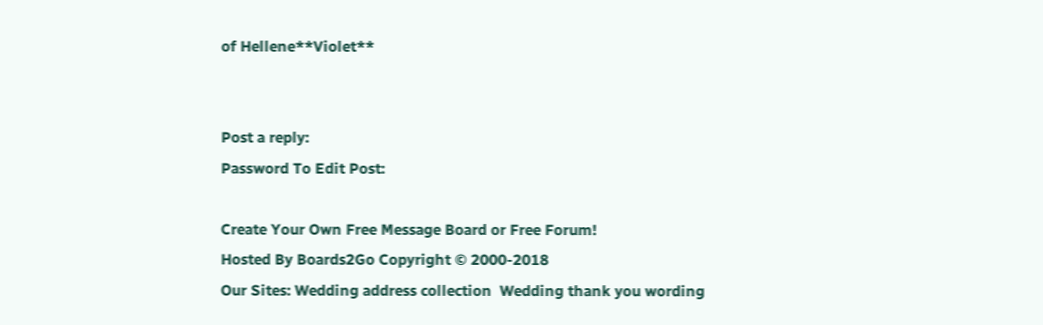of Hellene**Violet**


Post a reply:
Password To Edit Post:

Create Your Own Free Message Board or Free Forum!
Hosted By Boards2Go Copyright © 2000-2018
Our Sites: Wedding address collection  Wedding thank you wording